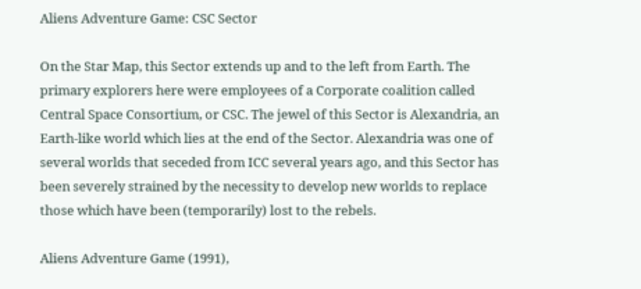Aliens Adventure Game: CSC Sector

On the Star Map, this Sector extends up and to the left from Earth. The primary explorers here were employees of a Corporate coalition called Central Space Consortium, or CSC. The jewel of this Sector is Alexandria, an Earth-like world which lies at the end of the Sector. Alexandria was one of several worlds that seceded from ICC several years ago, and this Sector has been severely strained by the necessity to develop new worlds to replace those which have been (temporarily) lost to the rebels.

Aliens Adventure Game (1991),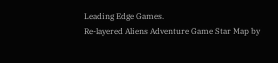Leading Edge Games.
Re-layered Aliens Adventure Game Star Map by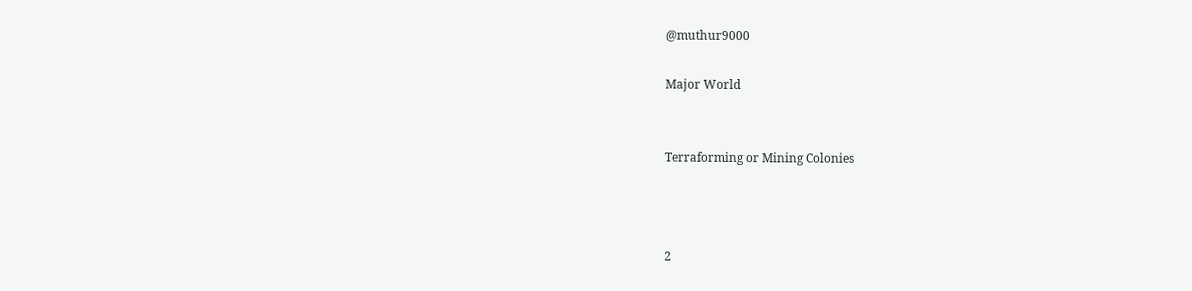@muthur9000

Major World


Terraforming or Mining Colonies



2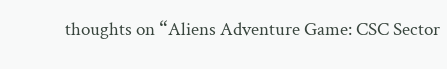thoughts on “Aliens Adventure Game: CSC Sector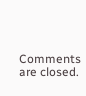Comments are closed.